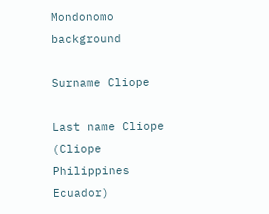Mondonomo background

Surname Cliope

Last name Cliope (Cliope Philippines Ecuador)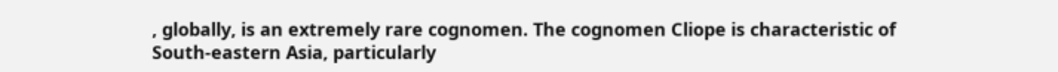, globally, is an extremely rare cognomen. The cognomen Cliope is characteristic of South-eastern Asia, particularly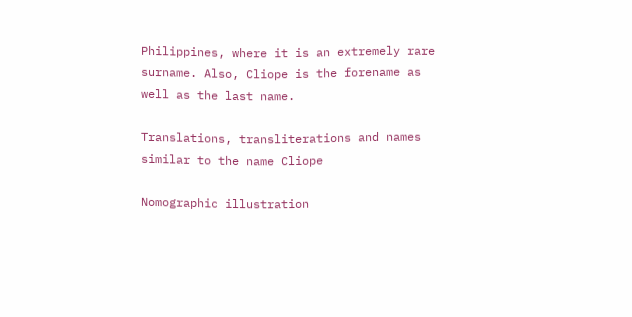Philippines, where it is an extremely rare surname. Also, Cliope is the forename as well as the last name.

Translations, transliterations and names similar to the name Cliope

Nomographic illustration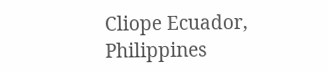Cliope Ecuador, Philippines